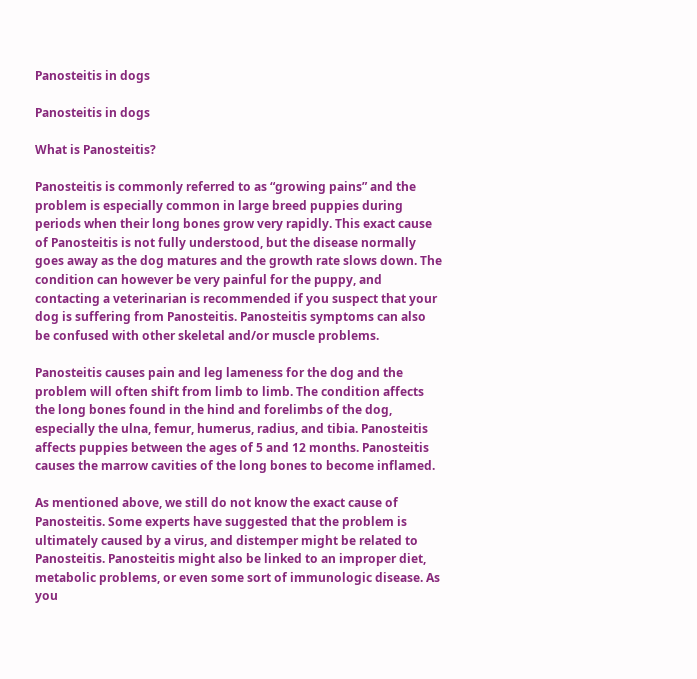Panosteitis in dogs

Panosteitis in dogs

What is Panosteitis?

Panosteitis is commonly referred to as “growing pains” and the problem is especially common in large breed puppies during periods when their long bones grow very rapidly. This exact cause of Panosteitis is not fully understood, but the disease normally goes away as the dog matures and the growth rate slows down. The condition can however be very painful for the puppy, and contacting a veterinarian is recommended if you suspect that your dog is suffering from Panosteitis. Panosteitis symptoms can also be confused with other skeletal and/or muscle problems.

Panosteitis causes pain and leg lameness for the dog and the problem will often shift from limb to limb. The condition affects the long bones found in the hind and forelimbs of the dog, especially the ulna, femur, humerus, radius, and tibia. Panosteitis affects puppies between the ages of 5 and 12 months. Panosteitis causes the marrow cavities of the long bones to become inflamed.

As mentioned above, we still do not know the exact cause of Panosteitis. Some experts have suggested that the problem is ultimately caused by a virus, and distemper might be related to Panosteitis. Panosteitis might also be linked to an improper diet, metabolic problems, or even some sort of immunologic disease. As you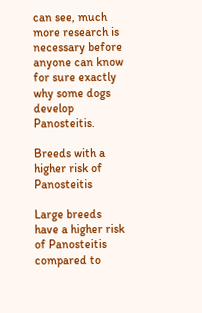can see, much more research is necessary before anyone can know for sure exactly why some dogs develop Panosteitis.

Breeds with a higher risk of Panosteitis

Large breeds have a higher risk of Panosteitis compared to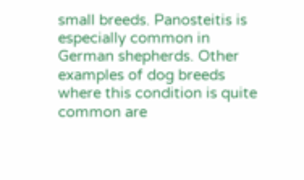small breeds. Panosteitis is especially common in German shepherds. Other examples of dog breeds where this condition is quite common are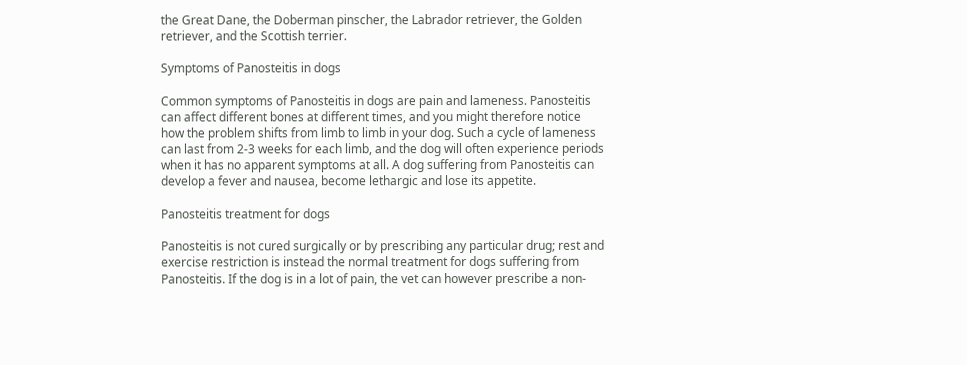the Great Dane, the Doberman pinscher, the Labrador retriever, the Golden retriever, and the Scottish terrier.

Symptoms of Panosteitis in dogs

Common symptoms of Panosteitis in dogs are pain and lameness. Panosteitis can affect different bones at different times, and you might therefore notice how the problem shifts from limb to limb in your dog. Such a cycle of lameness can last from 2-3 weeks for each limb, and the dog will often experience periods when it has no apparent symptoms at all. A dog suffering from Panosteitis can develop a fever and nausea, become lethargic and lose its appetite.

Panosteitis treatment for dogs

Panosteitis is not cured surgically or by prescribing any particular drug; rest and exercise restriction is instead the normal treatment for dogs suffering from Panosteitis. If the dog is in a lot of pain, the vet can however prescribe a non-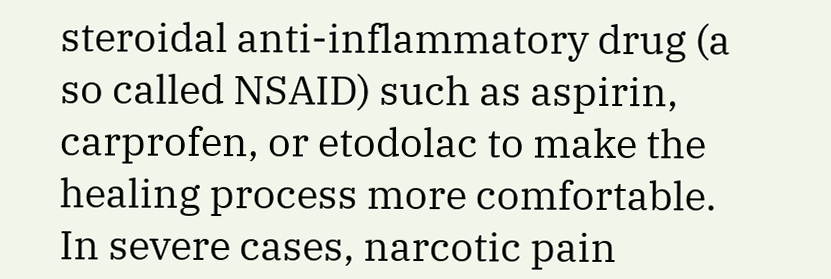steroidal anti-inflammatory drug (a so called NSAID) such as aspirin, carprofen, or etodolac to make the healing process more comfortable. In severe cases, narcotic pain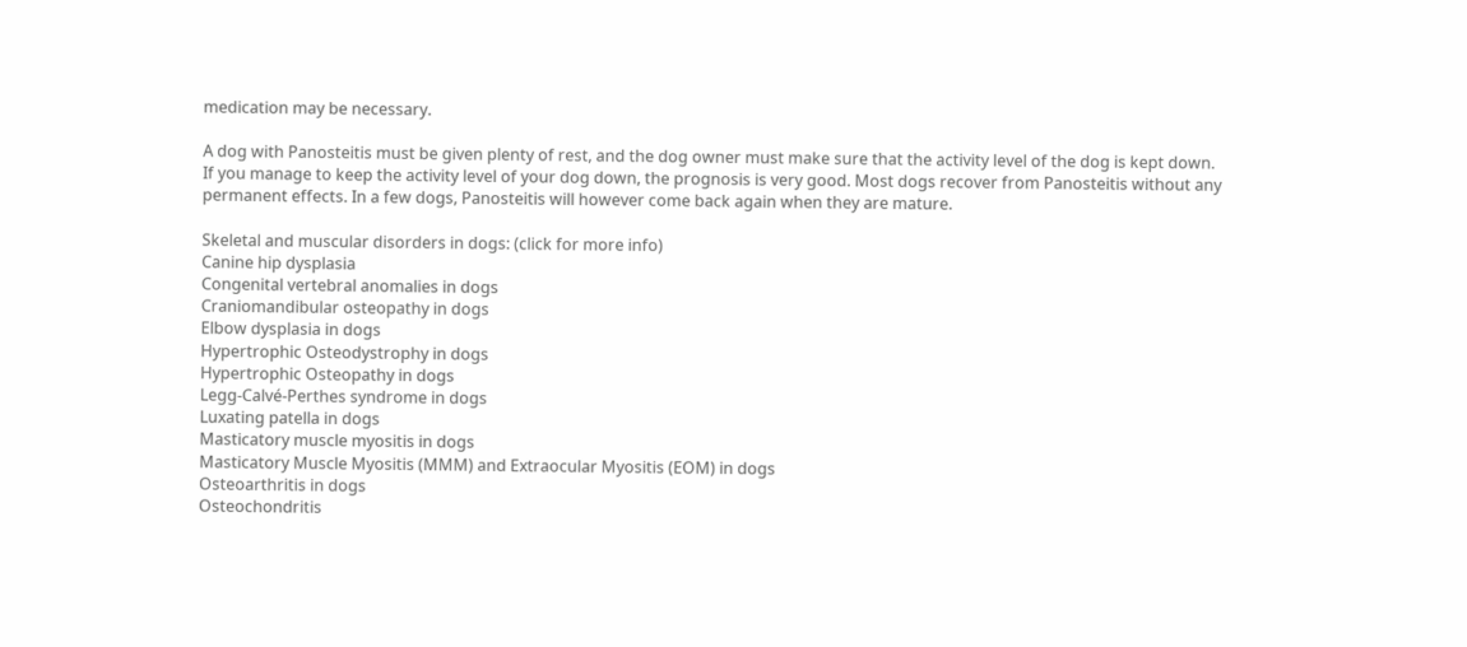medication may be necessary.

A dog with Panosteitis must be given plenty of rest, and the dog owner must make sure that the activity level of the dog is kept down. If you manage to keep the activity level of your dog down, the prognosis is very good. Most dogs recover from Panosteitis without any permanent effects. In a few dogs, Panosteitis will however come back again when they are mature.

Skeletal and muscular disorders in dogs: (click for more info)
Canine hip dysplasia
Congenital vertebral anomalies in dogs
Craniomandibular osteopathy in dogs
Elbow dysplasia in dogs
Hypertrophic Osteodystrophy in dogs
Hypertrophic Osteopathy in dogs
Legg-Calvé-Perthes syndrome in dogs
Luxating patella in dogs
Masticatory muscle myositis in dogs
Masticatory Muscle Myositis (MMM) and Extraocular Myositis (EOM) in dogs
Osteoarthritis in dogs
Osteochondritis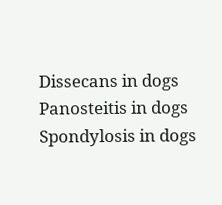Dissecans in dogs
Panosteitis in dogs
Spondylosis in dogs